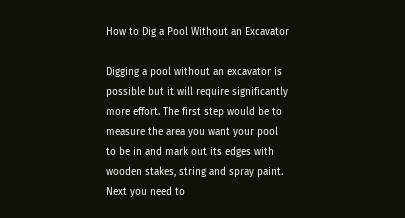How to Dig a Pool Without an Excavator

Digging a pool without an excavator is possible but it will require significantly more effort. The first step would be to measure the area you want your pool to be in and mark out its edges with wooden stakes, string and spray paint. Next you need to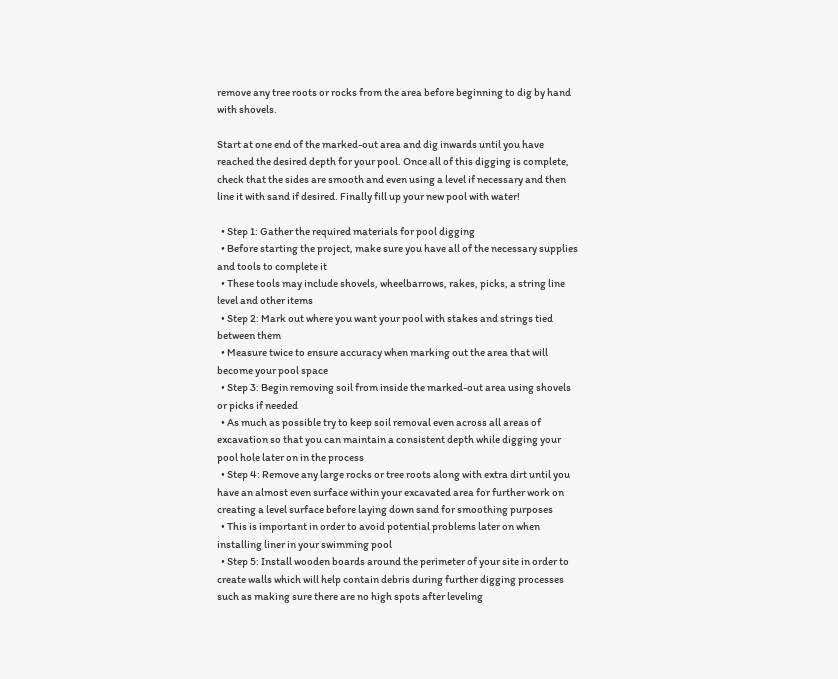remove any tree roots or rocks from the area before beginning to dig by hand with shovels.

Start at one end of the marked-out area and dig inwards until you have reached the desired depth for your pool. Once all of this digging is complete, check that the sides are smooth and even using a level if necessary and then line it with sand if desired. Finally fill up your new pool with water!

  • Step 1: Gather the required materials for pool digging
  • Before starting the project, make sure you have all of the necessary supplies and tools to complete it
  • These tools may include shovels, wheelbarrows, rakes, picks, a string line level and other items
  • Step 2: Mark out where you want your pool with stakes and strings tied between them
  • Measure twice to ensure accuracy when marking out the area that will become your pool space
  • Step 3: Begin removing soil from inside the marked-out area using shovels or picks if needed
  • As much as possible try to keep soil removal even across all areas of excavation so that you can maintain a consistent depth while digging your pool hole later on in the process
  • Step 4: Remove any large rocks or tree roots along with extra dirt until you have an almost even surface within your excavated area for further work on creating a level surface before laying down sand for smoothing purposes
  • This is important in order to avoid potential problems later on when installing liner in your swimming pool
  • Step 5: Install wooden boards around the perimeter of your site in order to create walls which will help contain debris during further digging processes such as making sure there are no high spots after leveling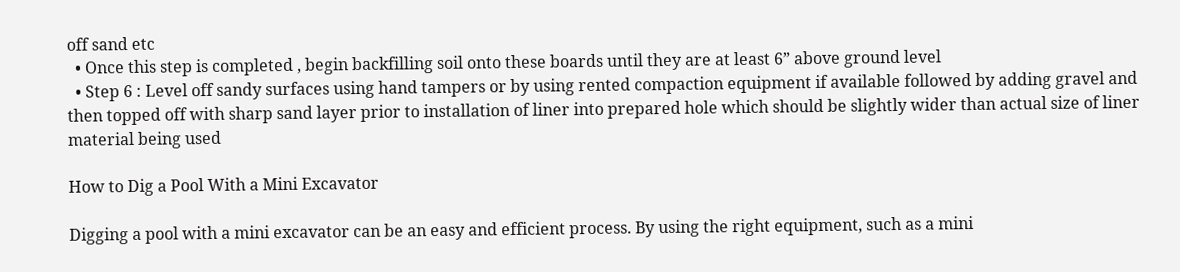off sand etc
  • Once this step is completed , begin backfilling soil onto these boards until they are at least 6” above ground level
  • Step 6 : Level off sandy surfaces using hand tampers or by using rented compaction equipment if available followed by adding gravel and then topped off with sharp sand layer prior to installation of liner into prepared hole which should be slightly wider than actual size of liner material being used

How to Dig a Pool With a Mini Excavator

Digging a pool with a mini excavator can be an easy and efficient process. By using the right equipment, such as a mini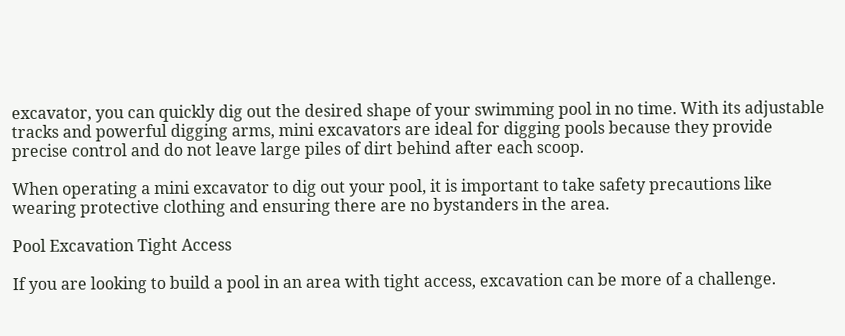excavator, you can quickly dig out the desired shape of your swimming pool in no time. With its adjustable tracks and powerful digging arms, mini excavators are ideal for digging pools because they provide precise control and do not leave large piles of dirt behind after each scoop.

When operating a mini excavator to dig out your pool, it is important to take safety precautions like wearing protective clothing and ensuring there are no bystanders in the area.

Pool Excavation Tight Access

If you are looking to build a pool in an area with tight access, excavation can be more of a challenge.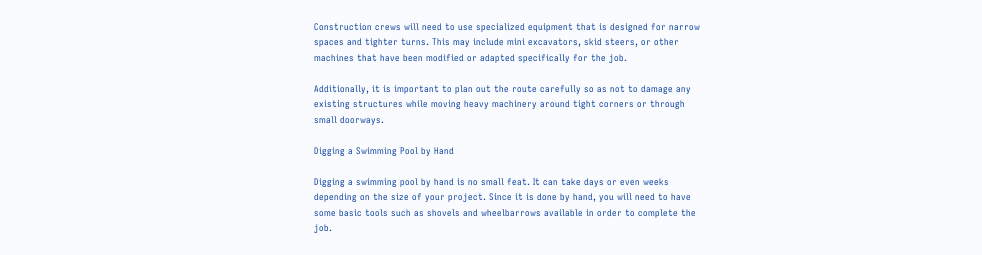Construction crews will need to use specialized equipment that is designed for narrow spaces and tighter turns. This may include mini excavators, skid steers, or other machines that have been modified or adapted specifically for the job.

Additionally, it is important to plan out the route carefully so as not to damage any existing structures while moving heavy machinery around tight corners or through small doorways.

Digging a Swimming Pool by Hand

Digging a swimming pool by hand is no small feat. It can take days or even weeks depending on the size of your project. Since it is done by hand, you will need to have some basic tools such as shovels and wheelbarrows available in order to complete the job.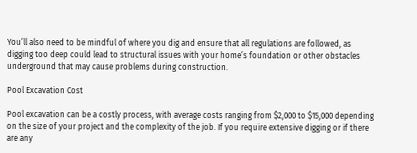You’ll also need to be mindful of where you dig and ensure that all regulations are followed, as digging too deep could lead to structural issues with your home’s foundation or other obstacles underground that may cause problems during construction.

Pool Excavation Cost

Pool excavation can be a costly process, with average costs ranging from $2,000 to $15,000 depending on the size of your project and the complexity of the job. If you require extensive digging or if there are any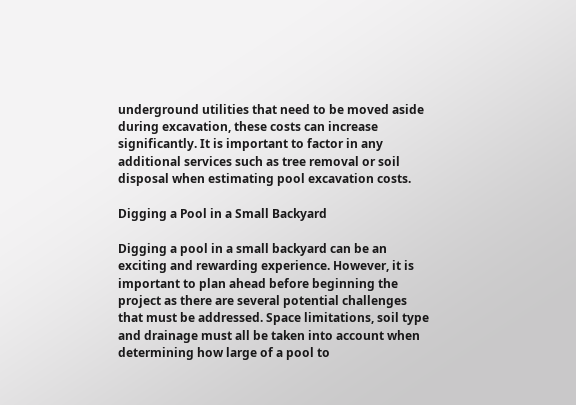underground utilities that need to be moved aside during excavation, these costs can increase significantly. It is important to factor in any additional services such as tree removal or soil disposal when estimating pool excavation costs.

Digging a Pool in a Small Backyard

Digging a pool in a small backyard can be an exciting and rewarding experience. However, it is important to plan ahead before beginning the project as there are several potential challenges that must be addressed. Space limitations, soil type and drainage must all be taken into account when determining how large of a pool to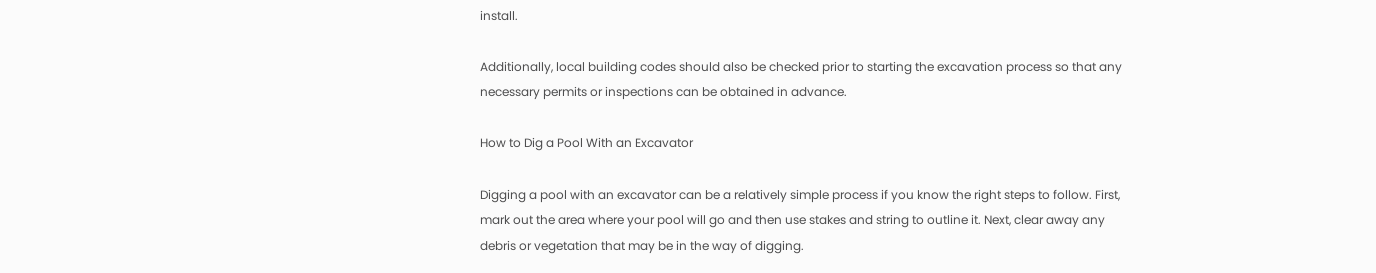install.

Additionally, local building codes should also be checked prior to starting the excavation process so that any necessary permits or inspections can be obtained in advance.

How to Dig a Pool With an Excavator

Digging a pool with an excavator can be a relatively simple process if you know the right steps to follow. First, mark out the area where your pool will go and then use stakes and string to outline it. Next, clear away any debris or vegetation that may be in the way of digging.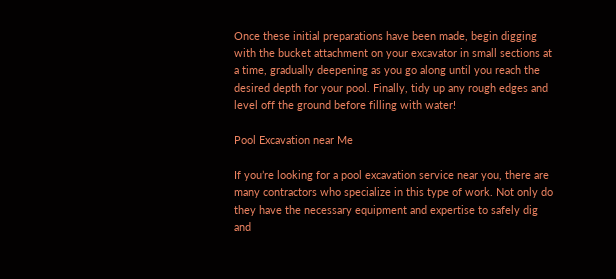Once these initial preparations have been made, begin digging with the bucket attachment on your excavator in small sections at a time, gradually deepening as you go along until you reach the desired depth for your pool. Finally, tidy up any rough edges and level off the ground before filling with water!

Pool Excavation near Me

If you’re looking for a pool excavation service near you, there are many contractors who specialize in this type of work. Not only do they have the necessary equipment and expertise to safely dig and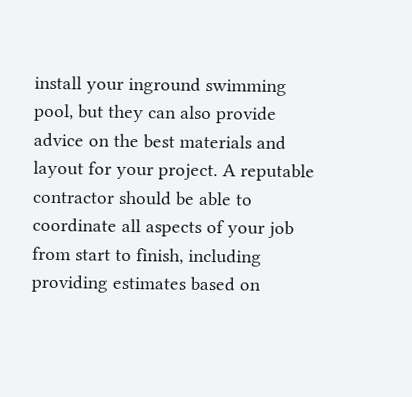install your inground swimming pool, but they can also provide advice on the best materials and layout for your project. A reputable contractor should be able to coordinate all aspects of your job from start to finish, including providing estimates based on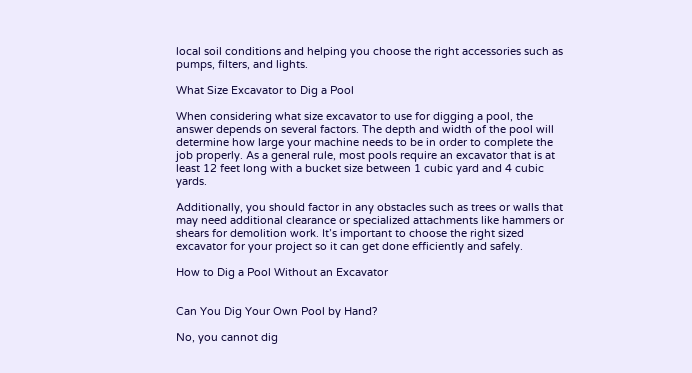local soil conditions and helping you choose the right accessories such as pumps, filters, and lights.

What Size Excavator to Dig a Pool

When considering what size excavator to use for digging a pool, the answer depends on several factors. The depth and width of the pool will determine how large your machine needs to be in order to complete the job properly. As a general rule, most pools require an excavator that is at least 12 feet long with a bucket size between 1 cubic yard and 4 cubic yards.

Additionally, you should factor in any obstacles such as trees or walls that may need additional clearance or specialized attachments like hammers or shears for demolition work. It’s important to choose the right sized excavator for your project so it can get done efficiently and safely.

How to Dig a Pool Without an Excavator


Can You Dig Your Own Pool by Hand?

No, you cannot dig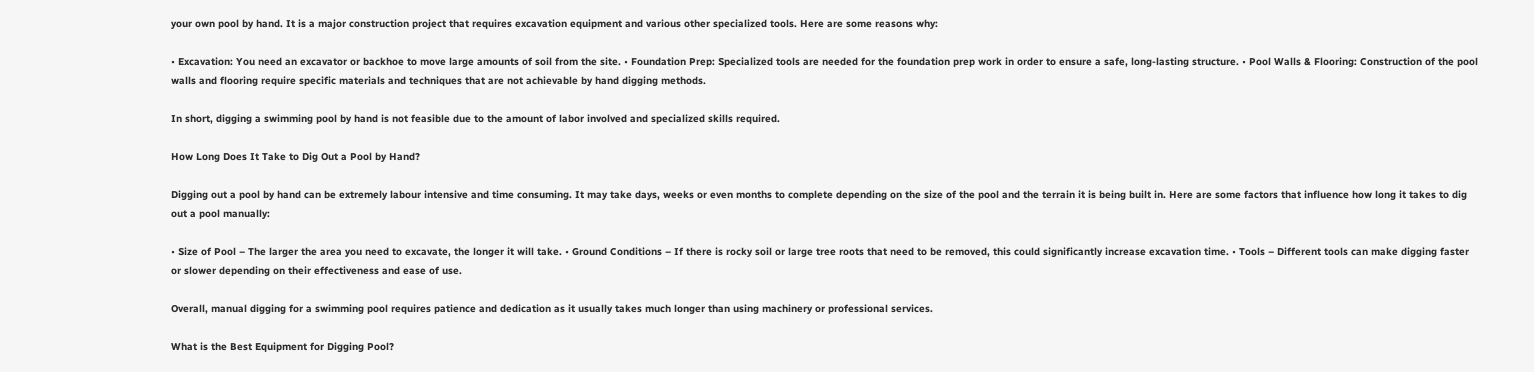your own pool by hand. It is a major construction project that requires excavation equipment and various other specialized tools. Here are some reasons why:

• Excavation: You need an excavator or backhoe to move large amounts of soil from the site. • Foundation Prep: Specialized tools are needed for the foundation prep work in order to ensure a safe, long-lasting structure. • Pool Walls & Flooring: Construction of the pool walls and flooring require specific materials and techniques that are not achievable by hand digging methods.

In short, digging a swimming pool by hand is not feasible due to the amount of labor involved and specialized skills required.

How Long Does It Take to Dig Out a Pool by Hand?

Digging out a pool by hand can be extremely labour intensive and time consuming. It may take days, weeks or even months to complete depending on the size of the pool and the terrain it is being built in. Here are some factors that influence how long it takes to dig out a pool manually:

• Size of Pool – The larger the area you need to excavate, the longer it will take. • Ground Conditions – If there is rocky soil or large tree roots that need to be removed, this could significantly increase excavation time. • Tools – Different tools can make digging faster or slower depending on their effectiveness and ease of use.

Overall, manual digging for a swimming pool requires patience and dedication as it usually takes much longer than using machinery or professional services.

What is the Best Equipment for Digging Pool?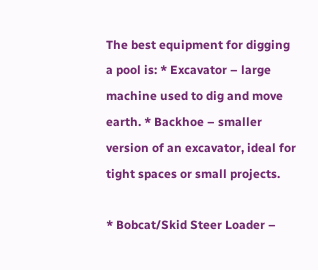The best equipment for digging a pool is: * Excavator – large machine used to dig and move earth. * Backhoe – smaller version of an excavator, ideal for tight spaces or small projects.

* Bobcat/Skid Steer Loader –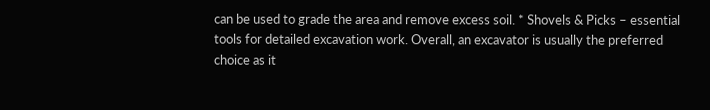can be used to grade the area and remove excess soil. * Shovels & Picks – essential tools for detailed excavation work. Overall, an excavator is usually the preferred choice as it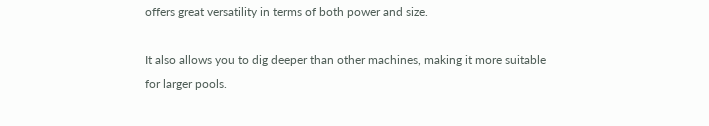offers great versatility in terms of both power and size.

It also allows you to dig deeper than other machines, making it more suitable for larger pools.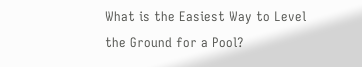What is the Easiest Way to Level the Ground for a Pool?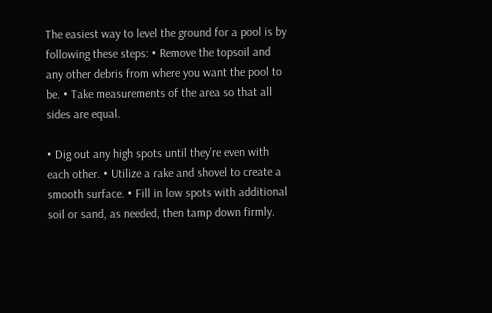The easiest way to level the ground for a pool is by following these steps: • Remove the topsoil and any other debris from where you want the pool to be. • Take measurements of the area so that all sides are equal.

• Dig out any high spots until they’re even with each other. • Utilize a rake and shovel to create a smooth surface. • Fill in low spots with additional soil or sand, as needed, then tamp down firmly.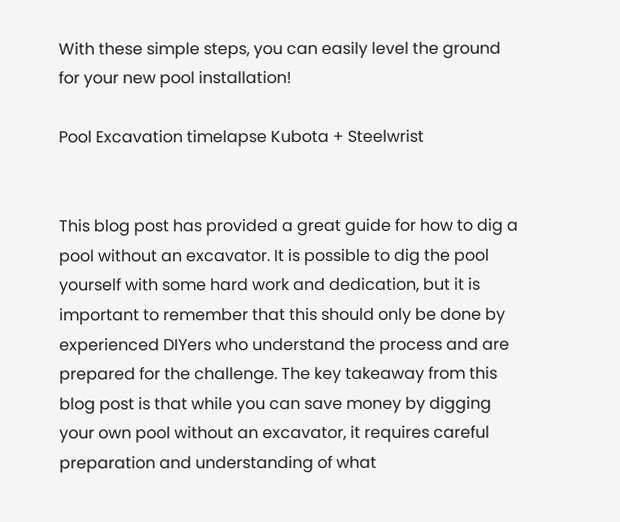With these simple steps, you can easily level the ground for your new pool installation!

Pool Excavation timelapse Kubota + Steelwrist


This blog post has provided a great guide for how to dig a pool without an excavator. It is possible to dig the pool yourself with some hard work and dedication, but it is important to remember that this should only be done by experienced DIYers who understand the process and are prepared for the challenge. The key takeaway from this blog post is that while you can save money by digging your own pool without an excavator, it requires careful preparation and understanding of what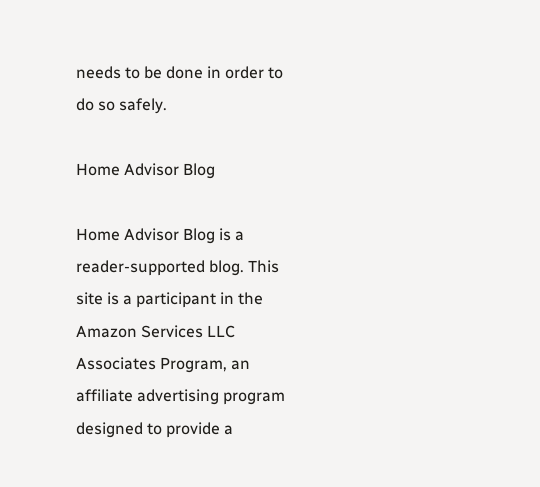needs to be done in order to do so safely.

Home Advisor Blog

Home Advisor Blog is a reader-supported blog. This site is a participant in the Amazon Services LLC Associates Program, an affiliate advertising program designed to provide a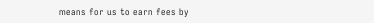means for us to earn fees by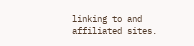linking to and affiliated sites.